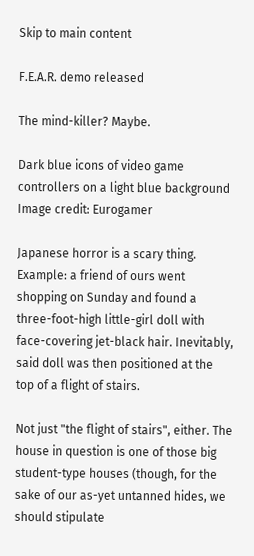Skip to main content

F.E.A.R. demo released

The mind-killer? Maybe.

Dark blue icons of video game controllers on a light blue background
Image credit: Eurogamer

Japanese horror is a scary thing. Example: a friend of ours went shopping on Sunday and found a three-foot-high little-girl doll with face-covering jet-black hair. Inevitably, said doll was then positioned at the top of a flight of stairs.

Not just "the flight of stairs", either. The house in question is one of those big student-type houses (though, for the sake of our as-yet untanned hides, we should stipulate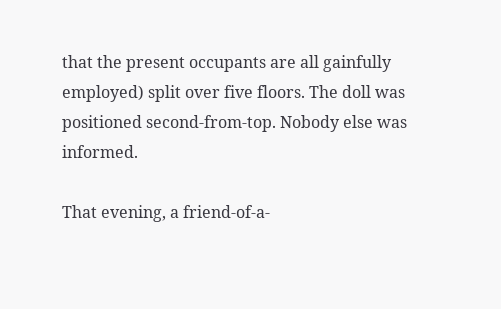that the present occupants are all gainfully employed) split over five floors. The doll was positioned second-from-top. Nobody else was informed.

That evening, a friend-of-a-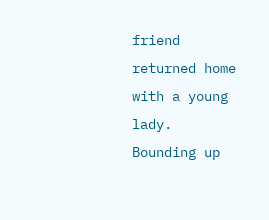friend returned home with a young lady. Bounding up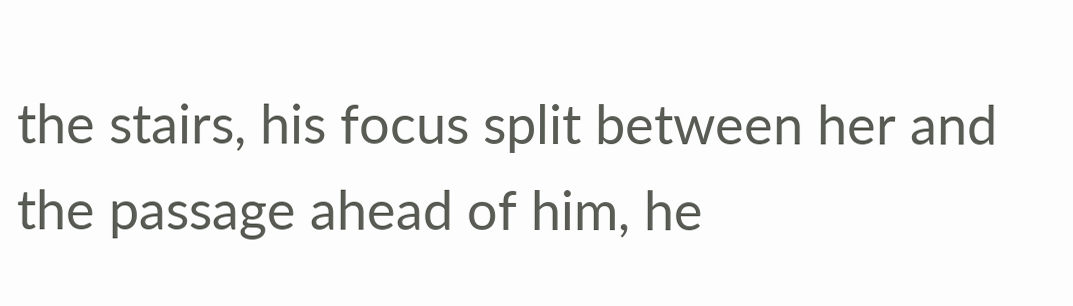the stairs, his focus split between her and the passage ahead of him, he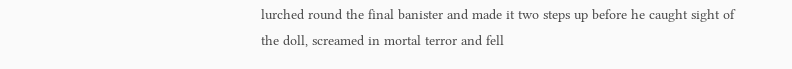lurched round the final banister and made it two steps up before he caught sight of the doll, screamed in mortal terror and fell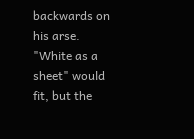backwards on his arse. "White as a sheet" would fit, but the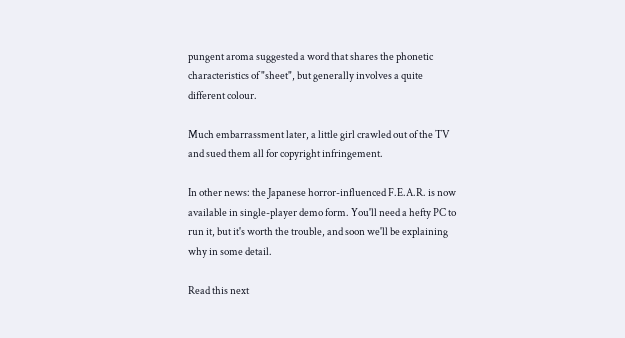pungent aroma suggested a word that shares the phonetic characteristics of "sheet", but generally involves a quite different colour.

Much embarrassment later, a little girl crawled out of the TV and sued them all for copyright infringement.

In other news: the Japanese horror-influenced F.E.A.R. is now available in single-player demo form. You'll need a hefty PC to run it, but it's worth the trouble, and soon we'll be explaining why in some detail.

Read this next